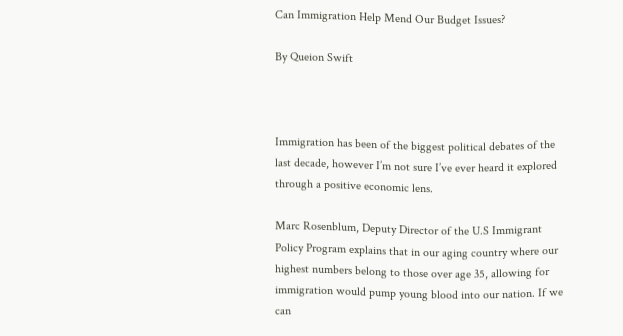Can Immigration Help Mend Our Budget Issues?

By Queion Swift



Immigration has been of the biggest political debates of the last decade, however I’m not sure I’ve ever heard it explored through a positive economic lens.

Marc Rosenblum, Deputy Director of the U.S Immigrant Policy Program explains that in our aging country where our highest numbers belong to those over age 35, allowing for immigration would pump young blood into our nation. If we can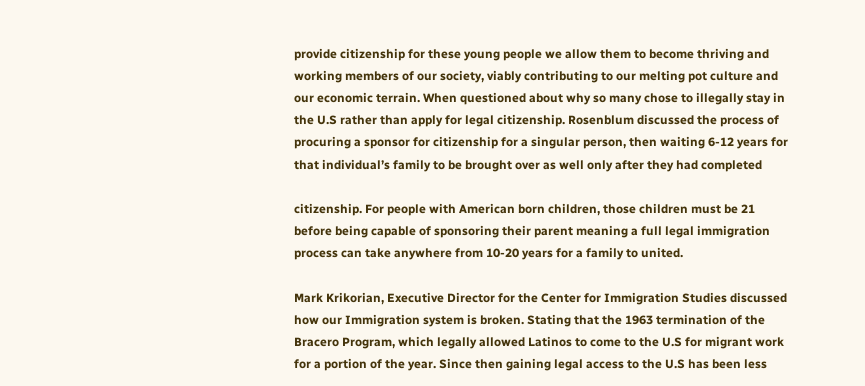provide citizenship for these young people we allow them to become thriving and working members of our society, viably contributing to our melting pot culture and our economic terrain. When questioned about why so many chose to illegally stay in the U.S rather than apply for legal citizenship. Rosenblum discussed the process of procuring a sponsor for citizenship for a singular person, then waiting 6-12 years for that individual’s family to be brought over as well only after they had completed

citizenship. For people with American born children, those children must be 21 before being capable of sponsoring their parent meaning a full legal immigration process can take anywhere from 10-20 years for a family to united.

Mark Krikorian, Executive Director for the Center for Immigration Studies discussed how our Immigration system is broken. Stating that the 1963 termination of the Bracero Program, which legally allowed Latinos to come to the U.S for migrant work for a portion of the year. Since then gaining legal access to the U.S has been less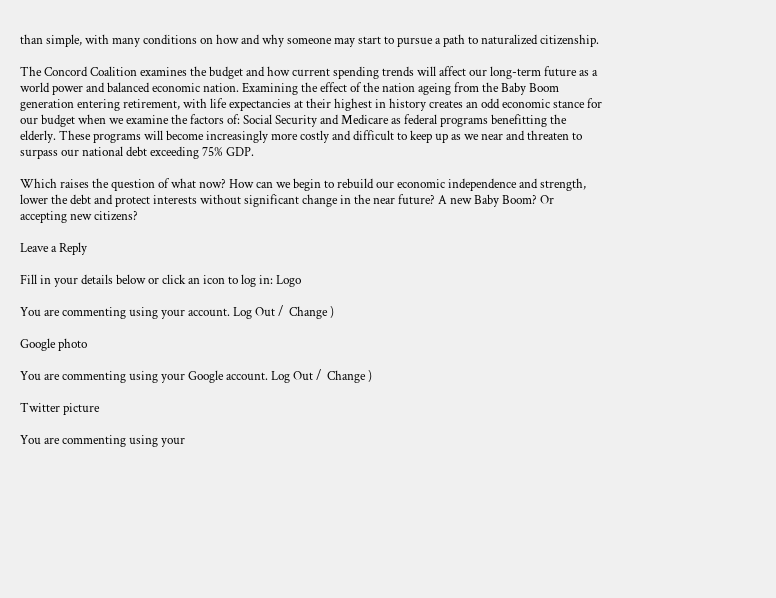than simple, with many conditions on how and why someone may start to pursue a path to naturalized citizenship.

The Concord Coalition examines the budget and how current spending trends will affect our long-term future as a world power and balanced economic nation. Examining the effect of the nation ageing from the Baby Boom generation entering retirement, with life expectancies at their highest in history creates an odd economic stance for our budget when we examine the factors of: Social Security and Medicare as federal programs benefitting the elderly. These programs will become increasingly more costly and difficult to keep up as we near and threaten to surpass our national debt exceeding 75% GDP.

Which raises the question of what now? How can we begin to rebuild our economic independence and strength, lower the debt and protect interests without significant change in the near future? A new Baby Boom? Or accepting new citizens?

Leave a Reply

Fill in your details below or click an icon to log in: Logo

You are commenting using your account. Log Out /  Change )

Google photo

You are commenting using your Google account. Log Out /  Change )

Twitter picture

You are commenting using your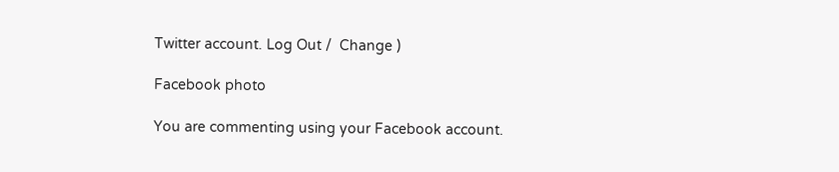Twitter account. Log Out /  Change )

Facebook photo

You are commenting using your Facebook account.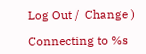Log Out /  Change )

Connecting to %s